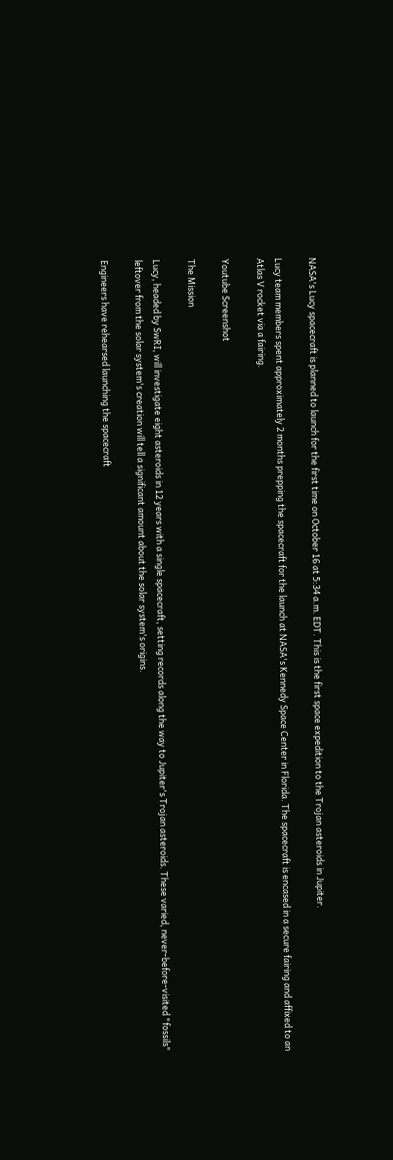NASA's Lucy spacecraft is planned to launch for the first time on October 16 at 5:34 a.m. EDT. This is the first space expedition to the Trojan asteroids in Jupiter.

Lucy team members spent approximately 2 months prepping the spacecraft for the launch at NASA's Kennedy Space Center in Florida. The spacecraft is encased in a secure fairing and affixed to an Atlas V rocket via a fairing.

Youtube Screenshot

The Mission

Lucy, headed by SwRI, will investigate eight asteroids in 12 years with a single spacecraft, setting records along the way to Jupiter's Trojan asteroids. These varied, never-before-visited "fossils" leftover from the solar system's creation will tell a significant amount about the solar system's origins.

Engineers have rehearsed launching the spacecraft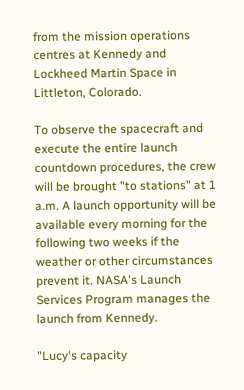from the mission operations centres at Kennedy and Lockheed Martin Space in Littleton, Colorado.

To observe the spacecraft and execute the entire launch countdown procedures, the crew will be brought "to stations" at 1 a.m. A launch opportunity will be available every morning for the following two weeks if the weather or other circumstances prevent it. NASA's Launch Services Program manages the launch from Kennedy.

"Lucy's capacity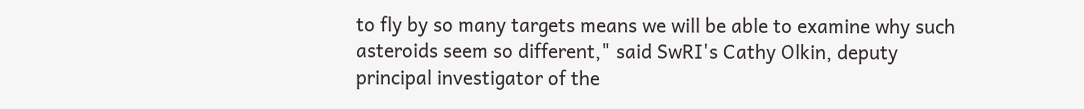to fly by so many targets means we will be able to examine why such asteroids seem so different," said SwRI's Cathy Olkin, deputy principal investigator of the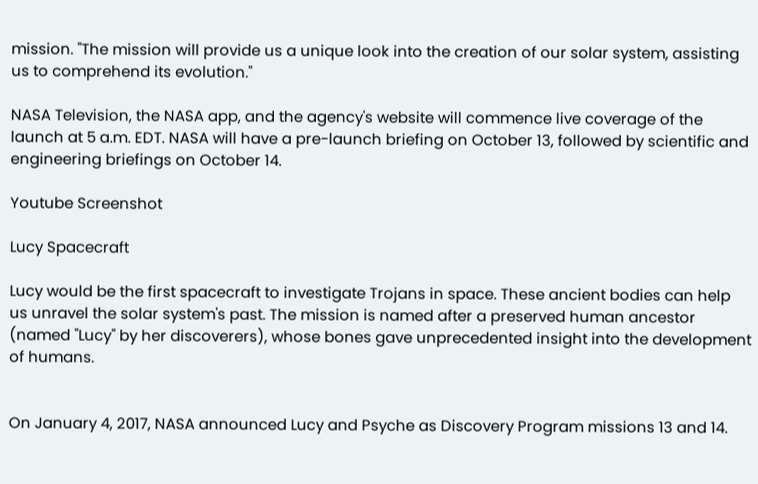mission. "The mission will provide us a unique look into the creation of our solar system, assisting us to comprehend its evolution."

NASA Television, the NASA app, and the agency's website will commence live coverage of the launch at 5 a.m. EDT. NASA will have a pre-launch briefing on October 13, followed by scientific and engineering briefings on October 14.

Youtube Screenshot

Lucy Spacecraft

Lucy would be the first spacecraft to investigate Trojans in space. These ancient bodies can help us unravel the solar system's past. The mission is named after a preserved human ancestor (named "Lucy" by her discoverers), whose bones gave unprecedented insight into the development of humans.


On January 4, 2017, NASA announced Lucy and Psyche as Discovery Program missions 13 and 14.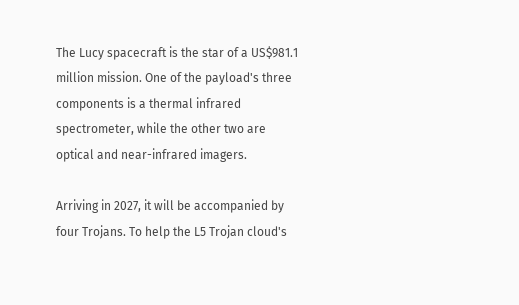The Lucy spacecraft is the star of a US$981.1 million mission. One of the payload's three components is a thermal infrared spectrometer, while the other two are optical and near-infrared imagers.

Arriving in 2027, it will be accompanied by four Trojans. To help the L5 Trojan cloud's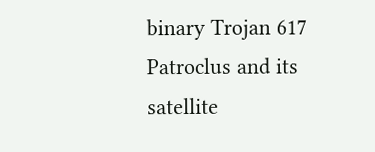binary Trojan 617 Patroclus and its satellite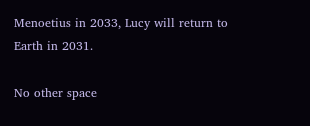Menoetius in 2033, Lucy will return to Earth in 2031.

No other space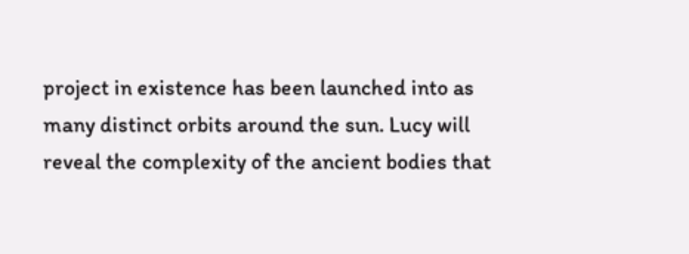project in existence has been launched into as many distinct orbits around the sun. Lucy will reveal the complexity of the ancient bodies that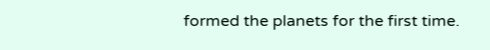formed the planets for the first time.